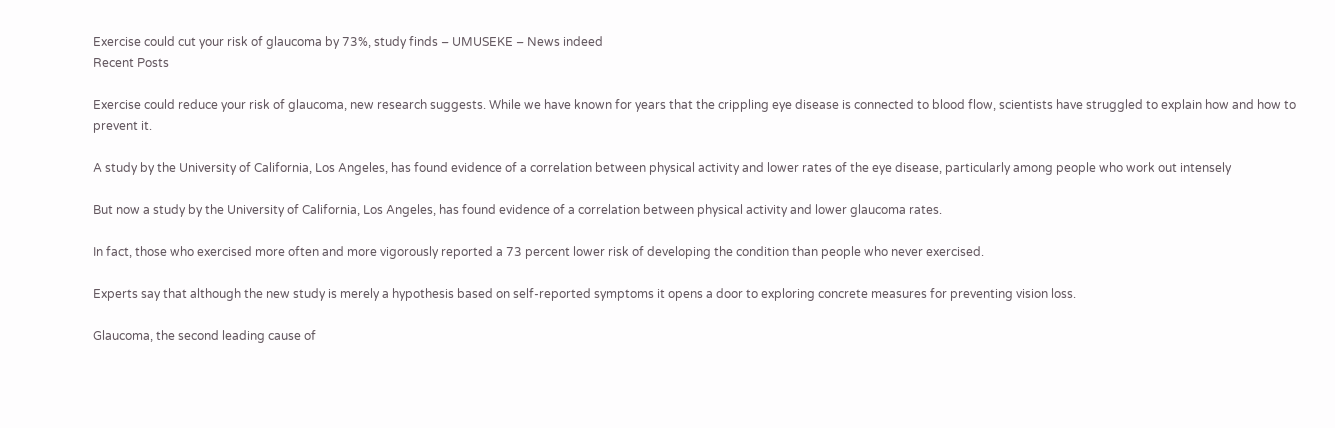Exercise could cut your risk of glaucoma by 73%, study finds – UMUSEKE – News indeed
Recent Posts

Exercise could reduce your risk of glaucoma, new research suggests. While we have known for years that the crippling eye disease is connected to blood flow, scientists have struggled to explain how and how to prevent it.

A study by the University of California, Los Angeles, has found evidence of a correlation between physical activity and lower rates of the eye disease, particularly among people who work out intensely

But now a study by the University of California, Los Angeles, has found evidence of a correlation between physical activity and lower glaucoma rates.

In fact, those who exercised more often and more vigorously reported a 73 percent lower risk of developing the condition than people who never exercised.

Experts say that although the new study is merely a hypothesis based on self-reported symptoms it opens a door to exploring concrete measures for preventing vision loss.

Glaucoma, the second leading cause of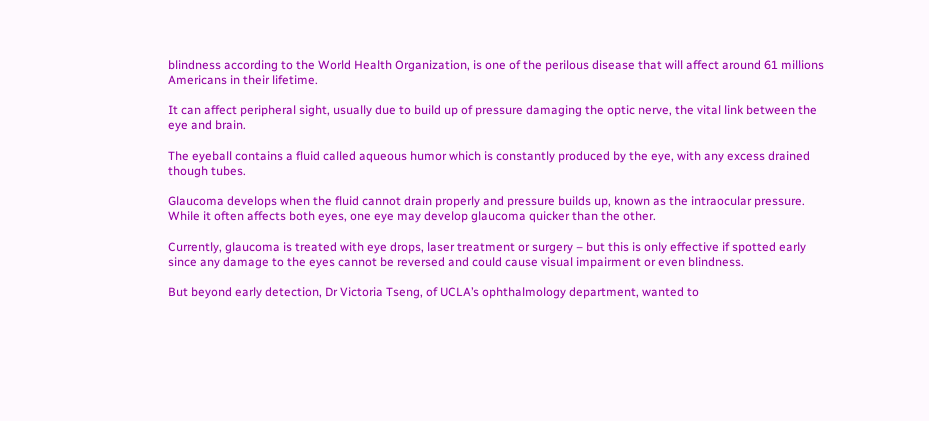blindness according to the World Health Organization, is one of the perilous disease that will affect around 61 millions Americans in their lifetime.

It can affect peripheral sight, usually due to build up of pressure damaging the optic nerve, the vital link between the eye and brain.

The eyeball contains a fluid called aqueous humor which is constantly produced by the eye, with any excess drained though tubes.

Glaucoma develops when the fluid cannot drain properly and pressure builds up, known as the intraocular pressure. While it often affects both eyes, one eye may develop glaucoma quicker than the other.

Currently, glaucoma is treated with eye drops, laser treatment or surgery – but this is only effective if spotted early since any damage to the eyes cannot be reversed and could cause visual impairment or even blindness.

But beyond early detection, Dr Victoria Tseng, of UCLA’s ophthalmology department, wanted to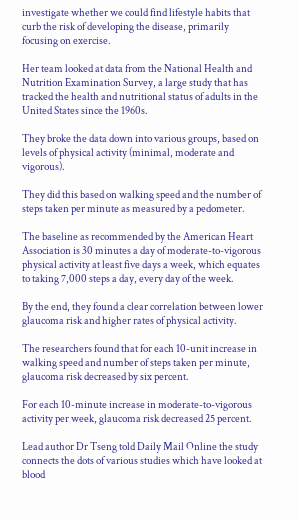investigate whether we could find lifestyle habits that curb the risk of developing the disease, primarily focusing on exercise.

Her team looked at data from the National Health and Nutrition Examination Survey, a large study that has tracked the health and nutritional status of adults in the United States since the 1960s.

They broke the data down into various groups, based on levels of physical activity (minimal, moderate and vigorous).

They did this based on walking speed and the number of steps taken per minute as measured by a pedometer.

The baseline as recommended by the American Heart Association is 30 minutes a day of moderate-to-vigorous physical activity at least five days a week, which equates to taking 7,000 steps a day, every day of the week.

By the end, they found a clear correlation between lower glaucoma risk and higher rates of physical activity.

The researchers found that for each 10-unit increase in walking speed and number of steps taken per minute, glaucoma risk decreased by six percent.

For each 10-minute increase in moderate-to-vigorous activity per week, glaucoma risk decreased 25 percent.

Lead author Dr Tseng told Daily Mail Online the study connects the dots of various studies which have looked at blood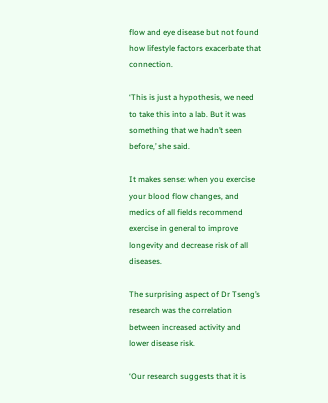flow and eye disease but not found how lifestyle factors exacerbate that connection.

‘This is just a hypothesis, we need to take this into a lab. But it was something that we hadn’t seen before,’ she said.

It makes sense: when you exercise your blood flow changes, and medics of all fields recommend exercise in general to improve longevity and decrease risk of all diseases.

The surprising aspect of Dr Tseng’s research was the correlation between increased activity and lower disease risk.

‘Our research suggests that it is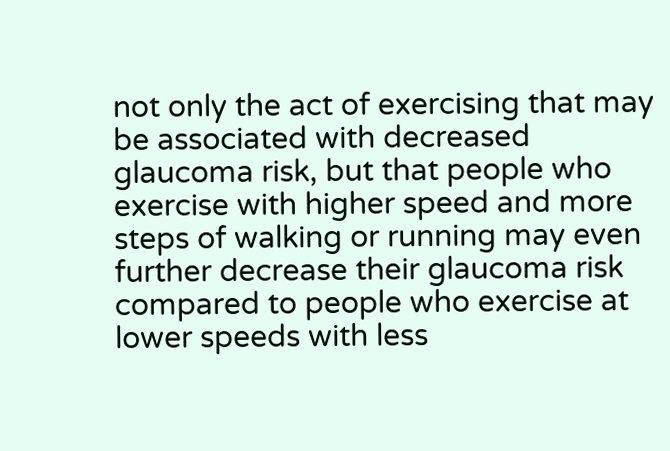not only the act of exercising that may be associated with decreased glaucoma risk, but that people who exercise with higher speed and more steps of walking or running may even further decrease their glaucoma risk compared to people who exercise at lower speeds with less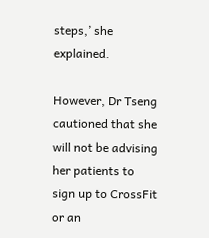steps,’ she explained.

However, Dr Tseng cautioned that she will not be advising her patients to sign up to CrossFit or an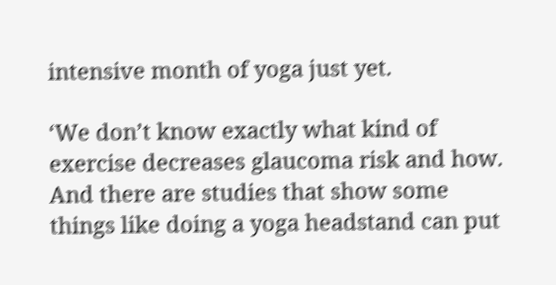intensive month of yoga just yet.

‘We don’t know exactly what kind of exercise decreases glaucoma risk and how. And there are studies that show some things like doing a yoga headstand can put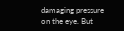damaging pressure on the eye. But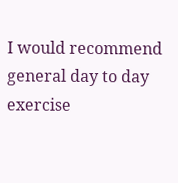I would recommend general day to day exercise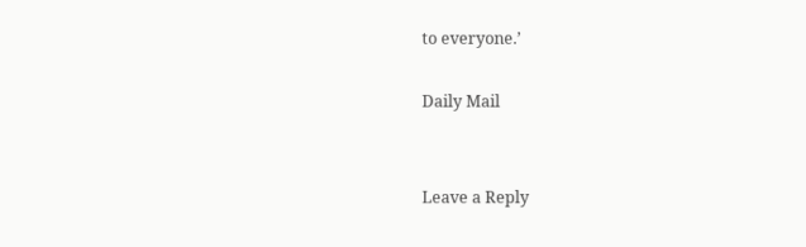to everyone.’

Daily Mail


Leave a Reply